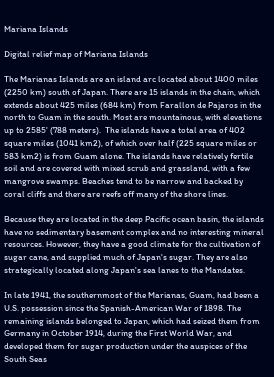Mariana Islands

Digital relief map of Mariana Islands

The Marianas Islands are an island arc located about 1400 miles (2250 km) south of Japan. There are 15 islands in the chain, which extends about 425 miles (684 km) from Farallon de Pajaros in the north to Guam in the south. Most are mountainous, with elevations up to 2585' (788 meters).  The islands have a total area of 402 square miles (1041 km2), of which over half (225 square miles or 583 km2) is from Guam alone. The islands have relatively fertile soil and are covered with mixed scrub and grassland, with a few mangrove swamps. Beaches tend to be narrow and backed by coral cliffs and there are reefs off many of the shore lines.

Because they are located in the deep Pacific ocean basin, the islands have no sedimentary basement complex and no interesting mineral resources. However, they have a good climate for the cultivation of sugar cane, and supplied much of Japan's sugar. They are also strategically located along Japan's sea lanes to the Mandates.

In late 1941, the southernmost of the Marianas, Guam, had been a U.S. possession since the Spanish-American War of 1898. The remaining islands belonged to Japan, which had seized them from Germany in October 1914, during the First World War, and developed them for sugar production under the auspices of the South Seas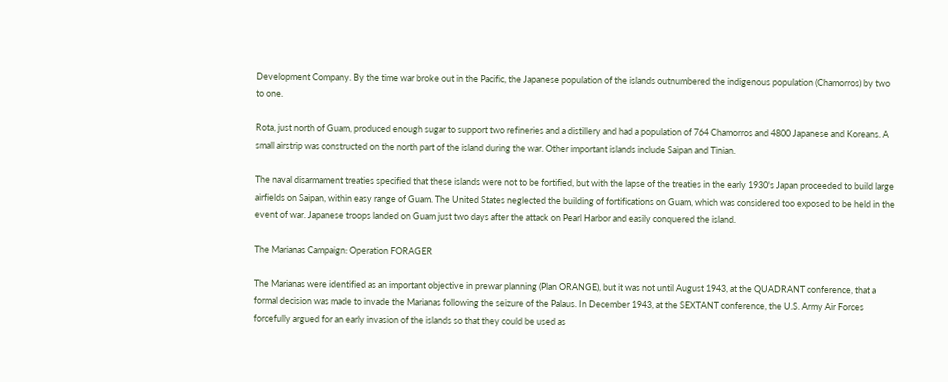Development Company. By the time war broke out in the Pacific, the Japanese population of the islands outnumbered the indigenous population (Chamorros) by two to one.

Rota, just north of Guam, produced enough sugar to support two refineries and a distillery and had a population of 764 Chamorros and 4800 Japanese and Koreans. A small airstrip was constructed on the north part of the island during the war. Other important islands include Saipan and Tinian.

The naval disarmament treaties specified that these islands were not to be fortified, but with the lapse of the treaties in the early 1930's Japan proceeded to build large airfields on Saipan, within easy range of Guam. The United States neglected the building of fortifications on Guam, which was considered too exposed to be held in the event of war. Japanese troops landed on Guam just two days after the attack on Pearl Harbor and easily conquered the island.

The Marianas Campaign: Operation FORAGER

The Marianas were identified as an important objective in prewar planning (Plan ORANGE), but it was not until August 1943, at the QUADRANT conference, that a formal decision was made to invade the Marianas following the seizure of the Palaus. In December 1943, at the SEXTANT conference, the U.S. Army Air Forces forcefully argued for an early invasion of the islands so that they could be used as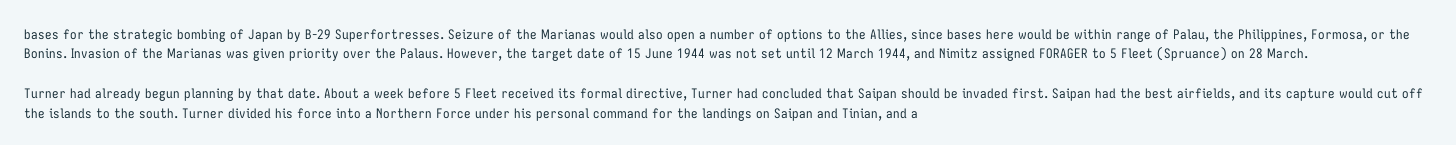bases for the strategic bombing of Japan by B-29 Superfortresses. Seizure of the Marianas would also open a number of options to the Allies, since bases here would be within range of Palau, the Philippines, Formosa, or the Bonins. Invasion of the Marianas was given priority over the Palaus. However, the target date of 15 June 1944 was not set until 12 March 1944, and Nimitz assigned FORAGER to 5 Fleet (Spruance) on 28 March.

Turner had already begun planning by that date. About a week before 5 Fleet received its formal directive, Turner had concluded that Saipan should be invaded first. Saipan had the best airfields, and its capture would cut off the islands to the south. Turner divided his force into a Northern Force under his personal command for the landings on Saipan and Tinian, and a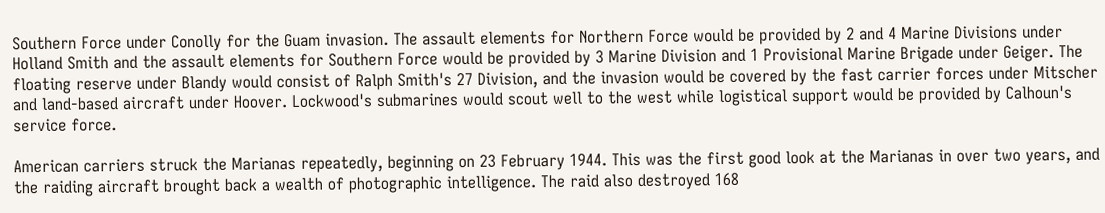Southern Force under Conolly for the Guam invasion. The assault elements for Northern Force would be provided by 2 and 4 Marine Divisions under Holland Smith and the assault elements for Southern Force would be provided by 3 Marine Division and 1 Provisional Marine Brigade under Geiger. The floating reserve under Blandy would consist of Ralph Smith's 27 Division, and the invasion would be covered by the fast carrier forces under Mitscher and land-based aircraft under Hoover. Lockwood's submarines would scout well to the west while logistical support would be provided by Calhoun's service force.

American carriers struck the Marianas repeatedly, beginning on 23 February 1944. This was the first good look at the Marianas in over two years, and the raiding aircraft brought back a wealth of photographic intelligence. The raid also destroyed 168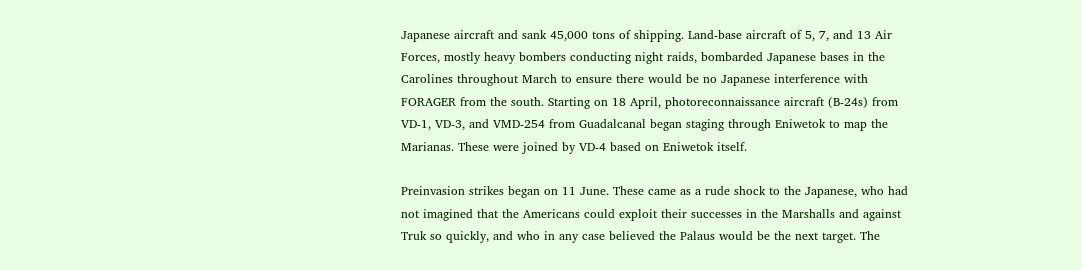Japanese aircraft and sank 45,000 tons of shipping. Land-base aircraft of 5, 7, and 13 Air Forces, mostly heavy bombers conducting night raids, bombarded Japanese bases in the Carolines throughout March to ensure there would be no Japanese interference with FORAGER from the south. Starting on 18 April, photoreconnaissance aircraft (B-24s) from VD-1, VD-3, and VMD-254 from Guadalcanal began staging through Eniwetok to map the Marianas. These were joined by VD-4 based on Eniwetok itself.

Preinvasion strikes began on 11 June. These came as a rude shock to the Japanese, who had not imagined that the Americans could exploit their successes in the Marshalls and against Truk so quickly, and who in any case believed the Palaus would be the next target. The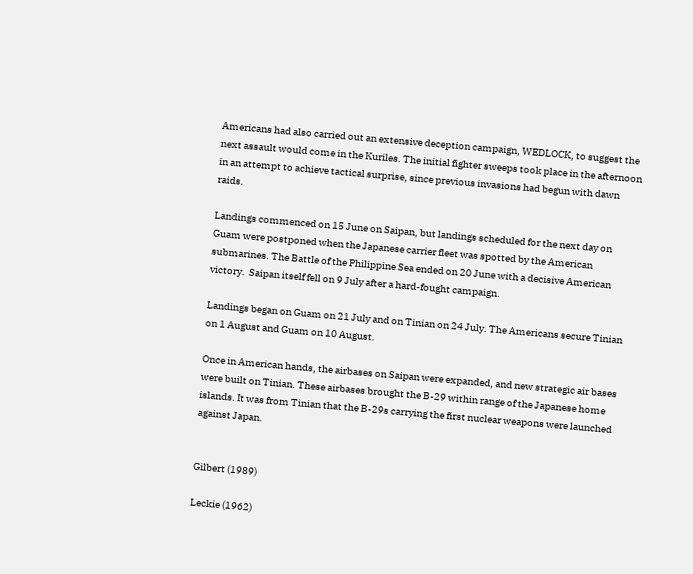Americans had also carried out an extensive deception campaign, WEDLOCK, to suggest the next assault would come in the Kuriles. The initial fighter sweeps took place in the afternoon in an attempt to achieve tactical surprise, since previous invasions had begun with dawn raids.

Landings commenced on 15 June on Saipan, but landings scheduled for the next day on Guam were postponed when the Japanese carrier fleet was spotted by the American submarines. The Battle of the Philippine Sea ended on 20 June with a decisive American victory.  Saipan itself fell on 9 July after a hard-fought campaign.

Landings began on Guam on 21 July and on Tinian on 24 July. The Americans secure Tinian on 1 August and Guam on 10 August.

Once in American hands, the airbases on Saipan were expanded, and new strategic air bases were built on Tinian. These airbases brought the B-29 within range of the Japanese home islands. It was from Tinian that the B-29s carrying the first nuclear weapons were launched against Japan.


Gilbert (1989)

Leckie (1962)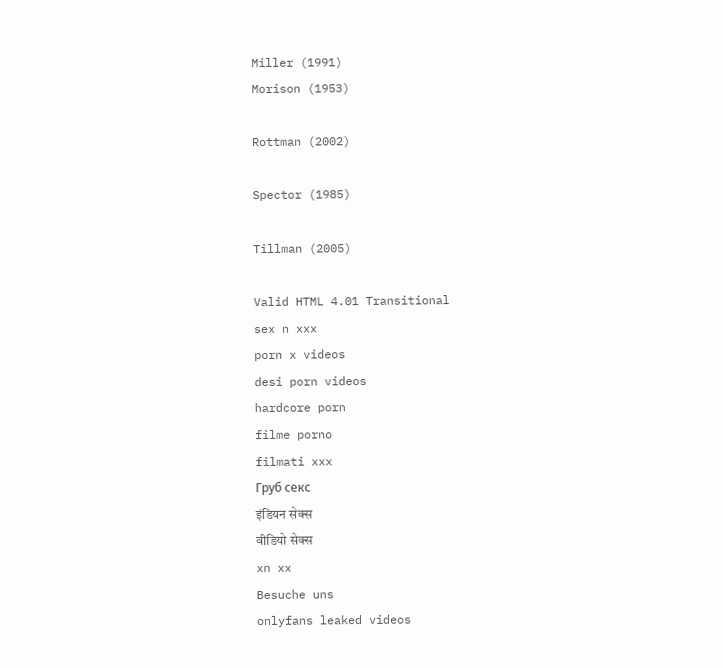Miller (1991)
Morison (1953)

Rottman (2002)

Spector (1985)

Tillman (2005)

Valid HTML 4.01 Transitional
sex n xxx
porn x videos
desi porn videos
hardcore porn
filme porno
filmati xxx
Груб секс
इंडियन सेक्स
वीडियो सेक्स
xn xx
Besuche uns
onlyfans leaked videos